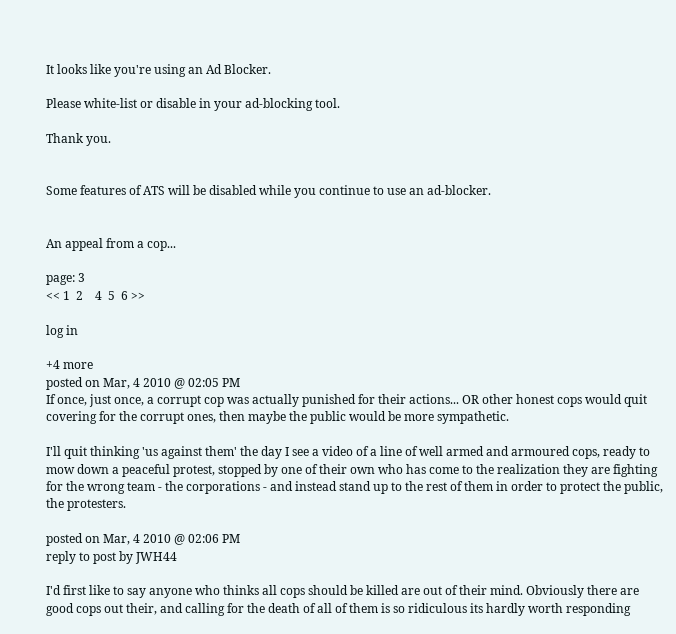It looks like you're using an Ad Blocker.

Please white-list or disable in your ad-blocking tool.

Thank you.


Some features of ATS will be disabled while you continue to use an ad-blocker.


An appeal from a cop...

page: 3
<< 1  2    4  5  6 >>

log in

+4 more
posted on Mar, 4 2010 @ 02:05 PM
If once, just once, a corrupt cop was actually punished for their actions... OR other honest cops would quit covering for the corrupt ones, then maybe the public would be more sympathetic.

I'll quit thinking 'us against them' the day I see a video of a line of well armed and armoured cops, ready to mow down a peaceful protest, stopped by one of their own who has come to the realization they are fighting for the wrong team - the corporations - and instead stand up to the rest of them in order to protect the public, the protesters.

posted on Mar, 4 2010 @ 02:06 PM
reply to post by JWH44

I'd first like to say anyone who thinks all cops should be killed are out of their mind. Obviously there are good cops out their, and calling for the death of all of them is so ridiculous its hardly worth responding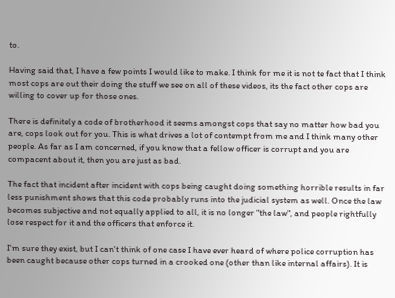to.

Having said that, I have a few points I would like to make. I think for me it is not te fact that I think most cops are out their doing the stuff we see on all of these videos, its the fact other cops are willing to cover up for those ones.

There is definitely a code of brotherhood it seems amongst cops that say no matter how bad you are, cops look out for you. This is what drives a lot of contempt from me and I think many other people. As far as I am concerned, if you know that a fellow officer is corrupt and you are compacent about it, then you are just as bad.

The fact that incident after incident with cops being caught doing something horrible results in far less punishment shows that this code probably runs into the judicial system as well. Once the law becomes subjective and not equally applied to all, it is no longer "the law", and people rightfully lose respect for it and the officers that enforce it.

I'm sure they exist, but I can't think of one case I have ever heard of where police corruption has been caught because other cops turned in a crooked one (other than like internal affairs). It is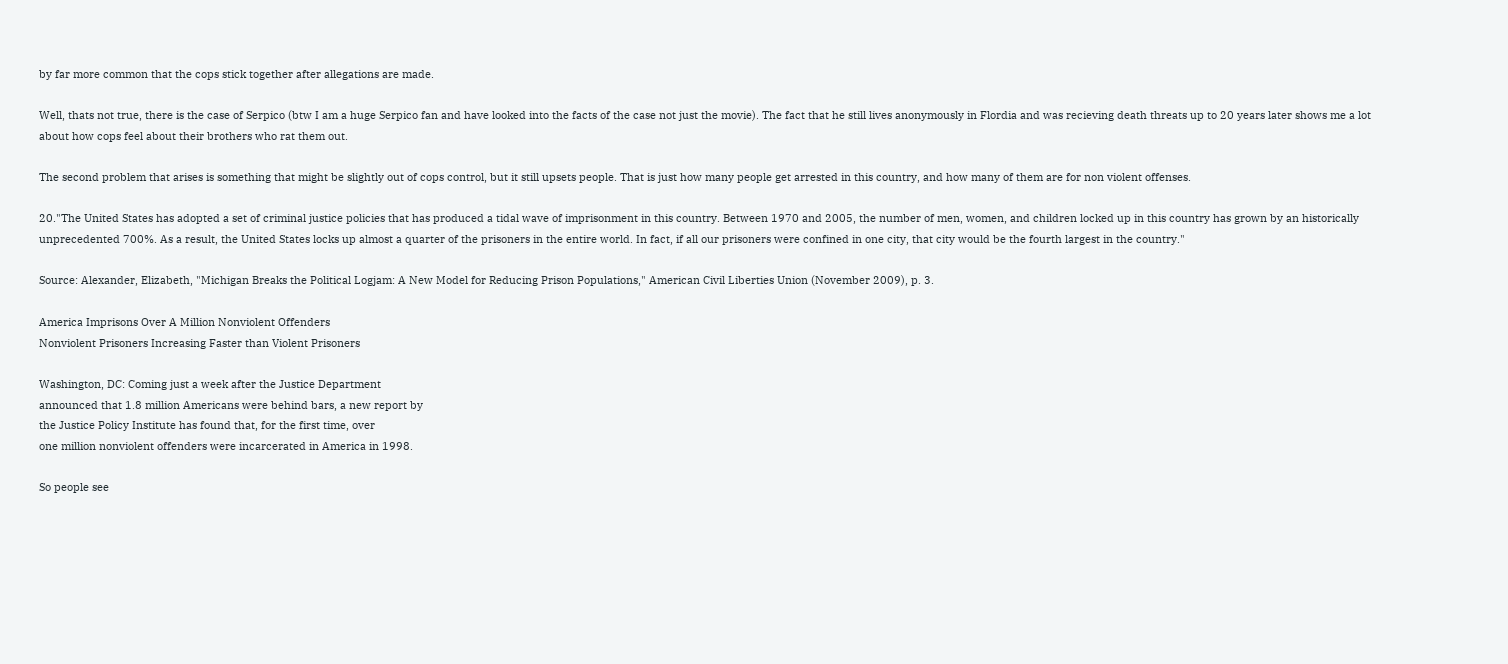by far more common that the cops stick together after allegations are made.

Well, thats not true, there is the case of Serpico (btw I am a huge Serpico fan and have looked into the facts of the case not just the movie). The fact that he still lives anonymously in Flordia and was recieving death threats up to 20 years later shows me a lot about how cops feel about their brothers who rat them out.

The second problem that arises is something that might be slightly out of cops control, but it still upsets people. That is just how many people get arrested in this country, and how many of them are for non violent offenses.

20."The United States has adopted a set of criminal justice policies that has produced a tidal wave of imprisonment in this country. Between 1970 and 2005, the number of men, women, and children locked up in this country has grown by an historically unprecedented 700%. As a result, the United States locks up almost a quarter of the prisoners in the entire world. In fact, if all our prisoners were confined in one city, that city would be the fourth largest in the country."

Source: Alexander, Elizabeth, "Michigan Breaks the Political Logjam: A New Model for Reducing Prison Populations," American Civil Liberties Union (November 2009), p. 3.

America Imprisons Over A Million Nonviolent Offenders
Nonviolent Prisoners Increasing Faster than Violent Prisoners

Washington, DC: Coming just a week after the Justice Department
announced that 1.8 million Americans were behind bars, a new report by
the Justice Policy Institute has found that, for the first time, over
one million nonviolent offenders were incarcerated in America in 1998.

So people see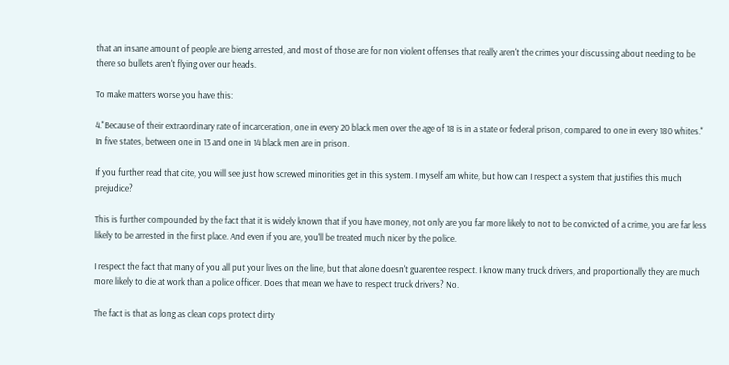that an insane amount of people are bieng arrested, and most of those are for non violent offenses that really aren't the crimes your discussing about needing to be there so bullets aren't flying over our heads.

To make matters worse you have this:

4."Because of their extraordinary rate of incarceration, one in every 20 black men over the age of 18 is in a state or federal prison, compared to one in every 180 whites." In five states, between one in 13 and one in 14 black men are in prison.

If you further read that cite, you will see just how screwed minorities get in this system. I myself am white, but how can I respect a system that justifies this much prejudice?

This is further compounded by the fact that it is widely known that if you have money, not only are you far more likely to not to be convicted of a crime, you are far less likely to be arrested in the first place. And even if you are, you'll be treated much nicer by the police.

I respect the fact that many of you all put your lives on the line, but that alone doesn't guarentee respect. I know many truck drivers, and proportionally they are much more likely to die at work than a police officer. Does that mean we have to respect truck drivers? No.

The fact is that as long as clean cops protect dirty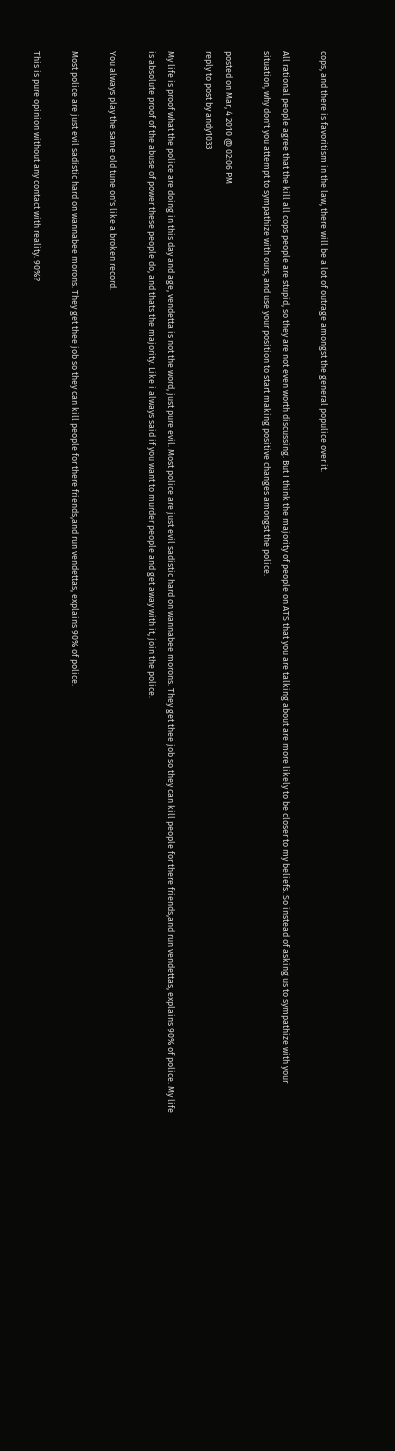cops, and there is favoritism in the law, there will be a lot of outrage amongst the general populice over it.

All rational people agree that the kill all cops people are stupid, so they are not even worth discussing. But I think the majority of people on ATS that you are talking about are more likely to be closer to my beliefs. So instead of asking us to sympathize with your situation, why don't you attempt to sympathize with ours, and use your position to start making positive changes amongst the police.

posted on Mar, 4 2010 @ 02:06 PM
reply to post by andy1033

My life is proof what the police are doing in this day and age, vendetta is not the word, just pure evil. Most police are just evil sadistic hard on wannabee morons. They get thee job so they can kill people for there friends,and run vendettas, explains 90% of police. My life is absolute proof of the abuse of power these people do, and thats the majority. Like i always said if you want to murder people and get away with it, join the police.

You always play the same old tune on's like a broken record.

Most police are just evil sadistic hard on wannabee morons. They get thee job so they can kill people for there friends,and run vendettas, explains 90% of police.

This is pure opinion without any contact with reality. 90%?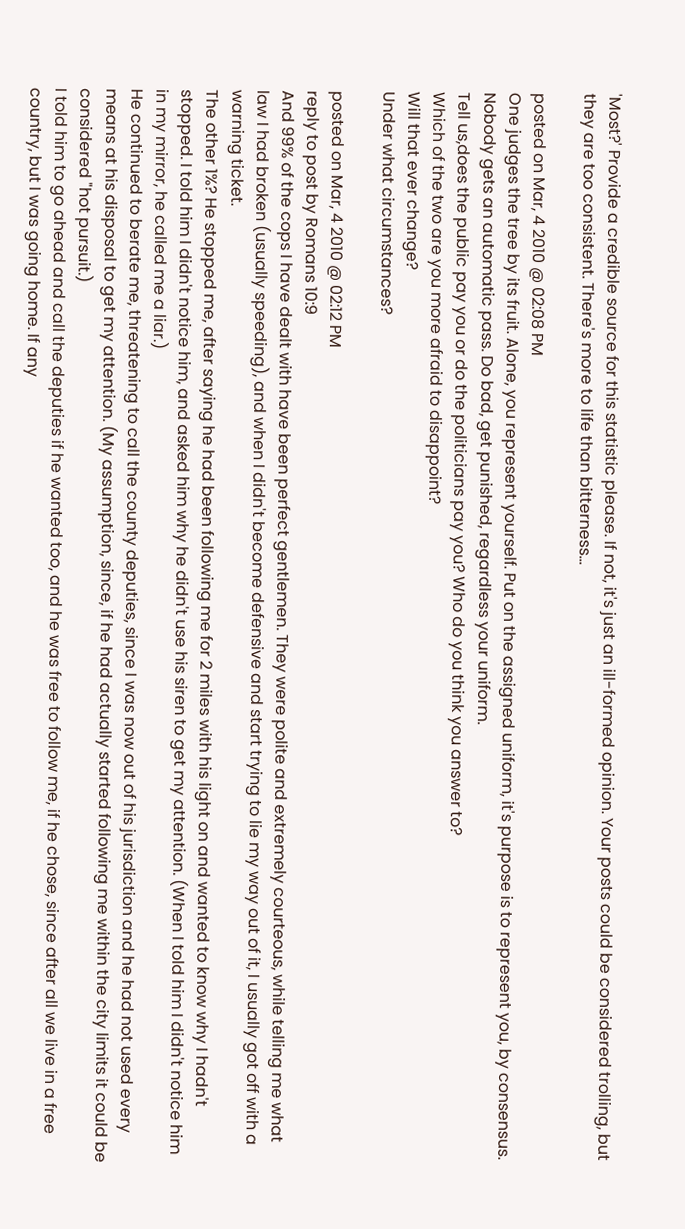'Most?' Provide a credible source for this statistic please. If not, it's just an ill-formed opinion. Your posts could be considered trolling, but they are too consistent. There's more to life than bitterness...

posted on Mar, 4 2010 @ 02:08 PM
One judges the tree by its fruit. Alone, you represent yourself. Put on the assigned uniform, it's purpose is to represent you, by consensus. Nobody gets an automatic pass. Do bad, get punished, regardless your uniform.
Tell us,does the public pay you or do the politicians pay you? Who do you think you answer to?
Which of the two are you more afraid to disappoint?
Will that ever change?
Under what circumstances?

posted on Mar, 4 2010 @ 02:12 PM
reply to post by Romans 10:9
And 99% of the cops I have dealt with have been perfect gentlemen. They were polite and extremely courteous, while telling me what law I had broken (usually speeding), and when I didn't become defensive and start trying to lie my way out of it, I usually got off with a warning ticket.
The other 1%? He stopped me, after saying he had been following me for 2 miles with his light on and wanted to know why I hadn't stopped. I told him I didn't notice him, and asked him why he didn't use his siren to get my attention. (When I told him I didn't notice him in my mirror, he called me a liar.)
He continued to berate me, threatening to call the county deputies, since I was now out of his jurisdiction and he had not used every means at his disposal to get my attention. (My assumption, since, if he had actually started following me within the city limits it could be considered "hot pursuit.)
I told him to go ahead and call the deputies if he wanted too, and he was free to follow me, if he chose, since after all we live in a free country, but I was going home. If any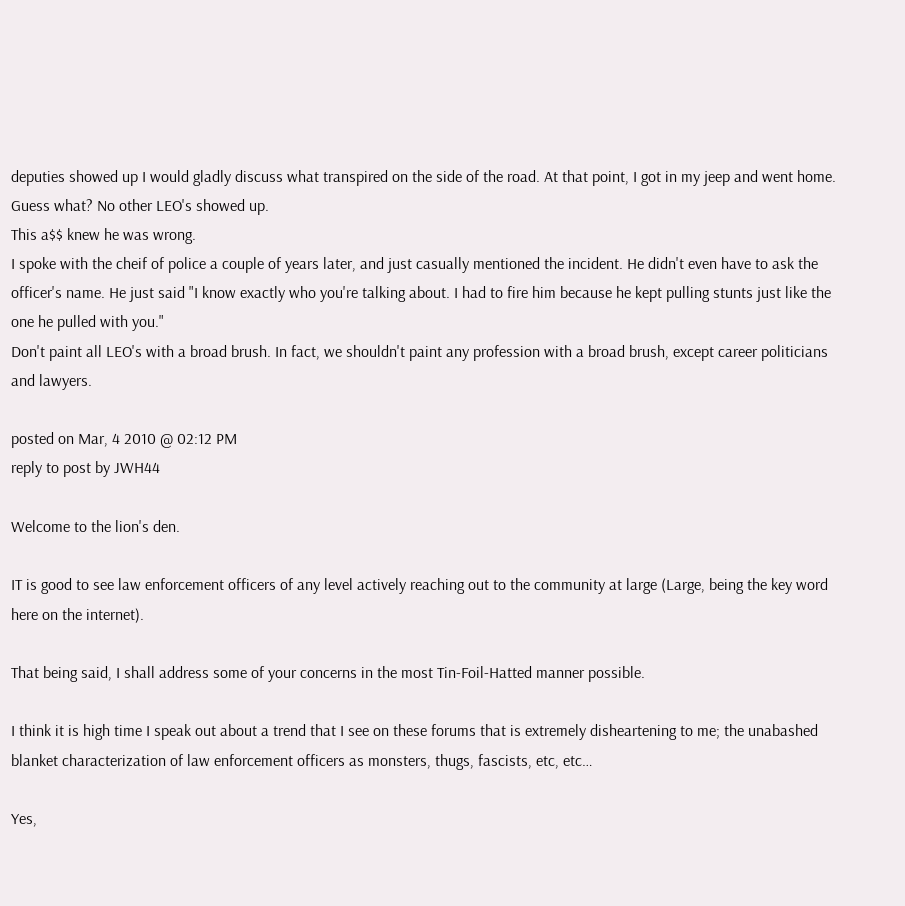deputies showed up I would gladly discuss what transpired on the side of the road. At that point, I got in my jeep and went home. Guess what? No other LEO's showed up.
This a$$ knew he was wrong.
I spoke with the cheif of police a couple of years later, and just casually mentioned the incident. He didn't even have to ask the officer's name. He just said "I know exactly who you're talking about. I had to fire him because he kept pulling stunts just like the one he pulled with you."
Don't paint all LEO's with a broad brush. In fact, we shouldn't paint any profession with a broad brush, except career politicians and lawyers.

posted on Mar, 4 2010 @ 02:12 PM
reply to post by JWH44

Welcome to the lion's den.

IT is good to see law enforcement officers of any level actively reaching out to the community at large (Large, being the key word here on the internet).

That being said, I shall address some of your concerns in the most Tin-Foil-Hatted manner possible.

I think it is high time I speak out about a trend that I see on these forums that is extremely disheartening to me; the unabashed blanket characterization of law enforcement officers as monsters, thugs, fascists, etc, etc…

Yes,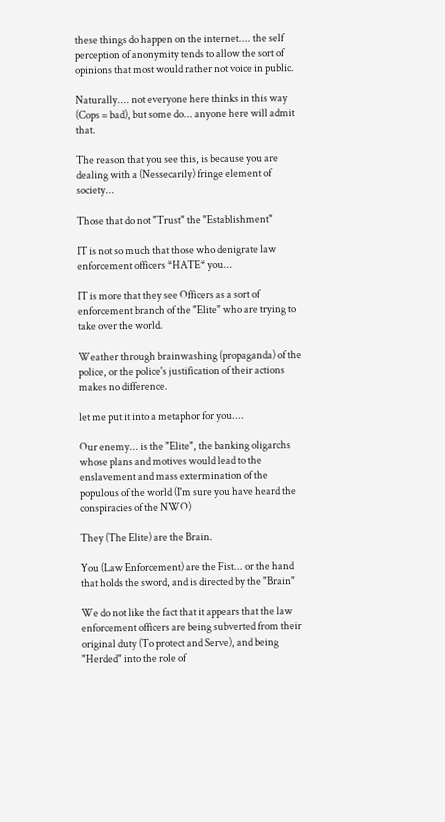these things do happen on the internet.... the self perception of anonymity tends to allow the sort of opinions that most would rather not voice in public.

Naturally.... not everyone here thinks in this way (Cops = bad), but some do... anyone here will admit that.

The reason that you see this, is because you are dealing with a (Nessecarily) fringe element of society...

Those that do not "Trust" the "Establishment"

IT is not so much that those who denigrate law enforcement officers *HATE* you...

IT is more that they see Officers as a sort of enforcement branch of the "Elite" who are trying to take over the world.

Weather through brainwashing (propaganda) of the police, or the police's justification of their actions makes no difference.

let me put it into a metaphor for you....

Our enemy... is the "Elite", the banking oligarchs whose plans and motives would lead to the enslavement and mass extermination of the populous of the world (I'm sure you have heard the conspiracies of the NWO)

They (The Elite) are the Brain.

You (Law Enforcement) are the Fist... or the hand that holds the sword, and is directed by the "Brain"

We do not like the fact that it appears that the law enforcement officers are being subverted from their original duty (To protect and Serve), and being "Herded" into the role of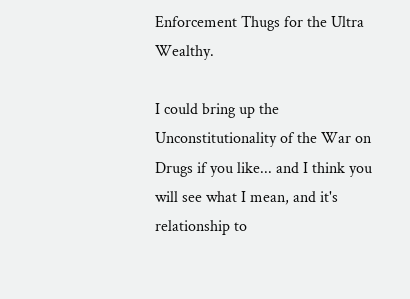Enforcement Thugs for the Ultra Wealthy.

I could bring up the Unconstitutionality of the War on Drugs if you like... and I think you will see what I mean, and it's relationship to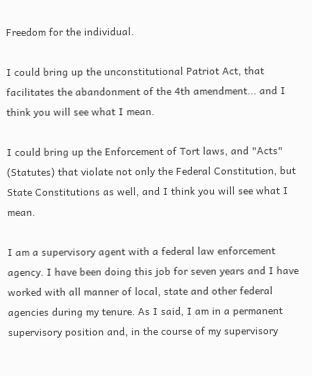Freedom for the individual.

I could bring up the unconstitutional Patriot Act, that facilitates the abandonment of the 4th amendment... and I think you will see what I mean.

I could bring up the Enforcement of Tort laws, and "Acts" (Statutes) that violate not only the Federal Constitution, but State Constitutions as well, and I think you will see what I mean.

I am a supervisory agent with a federal law enforcement agency. I have been doing this job for seven years and I have worked with all manner of local, state and other federal agencies during my tenure. As I said, I am in a permanent supervisory position and, in the course of my supervisory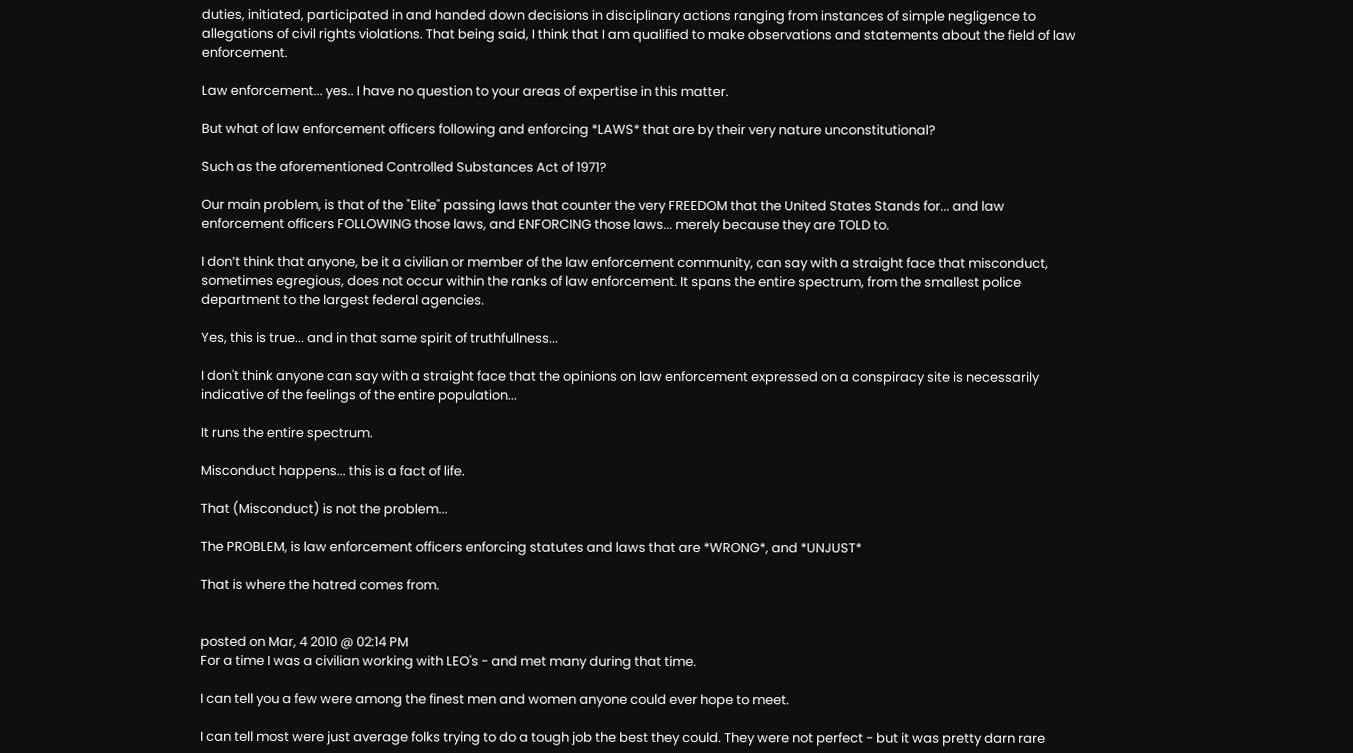duties, initiated, participated in and handed down decisions in disciplinary actions ranging from instances of simple negligence to allegations of civil rights violations. That being said, I think that I am qualified to make observations and statements about the field of law enforcement.

Law enforcement... yes.. I have no question to your areas of expertise in this matter.

But what of law enforcement officers following and enforcing *LAWS* that are by their very nature unconstitutional?

Such as the aforementioned Controlled Substances Act of 1971?

Our main problem, is that of the "Elite" passing laws that counter the very FREEDOM that the United States Stands for... and law enforcement officers FOLLOWING those laws, and ENFORCING those laws... merely because they are TOLD to.

I don’t think that anyone, be it a civilian or member of the law enforcement community, can say with a straight face that misconduct, sometimes egregious, does not occur within the ranks of law enforcement. It spans the entire spectrum, from the smallest police department to the largest federal agencies.

Yes, this is true... and in that same spirit of truthfullness...

I don't think anyone can say with a straight face that the opinions on law enforcement expressed on a conspiracy site is necessarily indicative of the feelings of the entire population...

It runs the entire spectrum.

Misconduct happens... this is a fact of life.

That (Misconduct) is not the problem...

The PROBLEM, is law enforcement officers enforcing statutes and laws that are *WRONG*, and *UNJUST*

That is where the hatred comes from.


posted on Mar, 4 2010 @ 02:14 PM
For a time I was a civilian working with LEO's - and met many during that time.

I can tell you a few were among the finest men and women anyone could ever hope to meet.

I can tell most were just average folks trying to do a tough job the best they could. They were not perfect - but it was pretty darn rare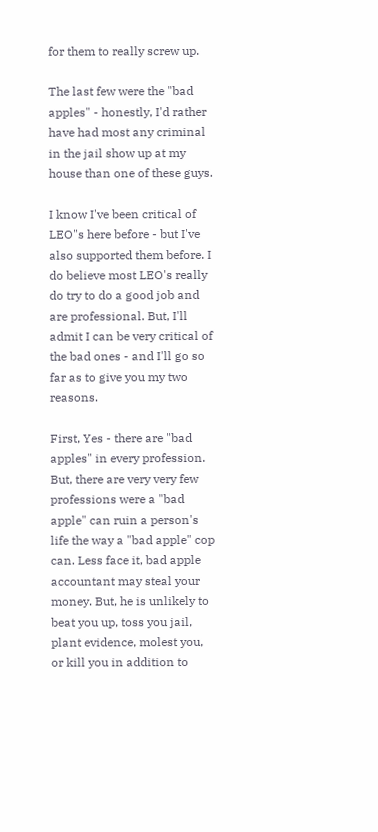for them to really screw up.

The last few were the "bad apples" - honestly, I'd rather have had most any criminal in the jail show up at my house than one of these guys.

I know I've been critical of LEO"s here before - but I've also supported them before. I do believe most LEO's really do try to do a good job and are professional. But, I'll admit I can be very critical of the bad ones - and I'll go so far as to give you my two reasons.

First, Yes - there are "bad apples" in every profession. But, there are very very few professions were a "bad apple" can ruin a person's life the way a "bad apple" cop can. Less face it, bad apple accountant may steal your money. But, he is unlikely to beat you up, toss you jail, plant evidence, molest you, or kill you in addition to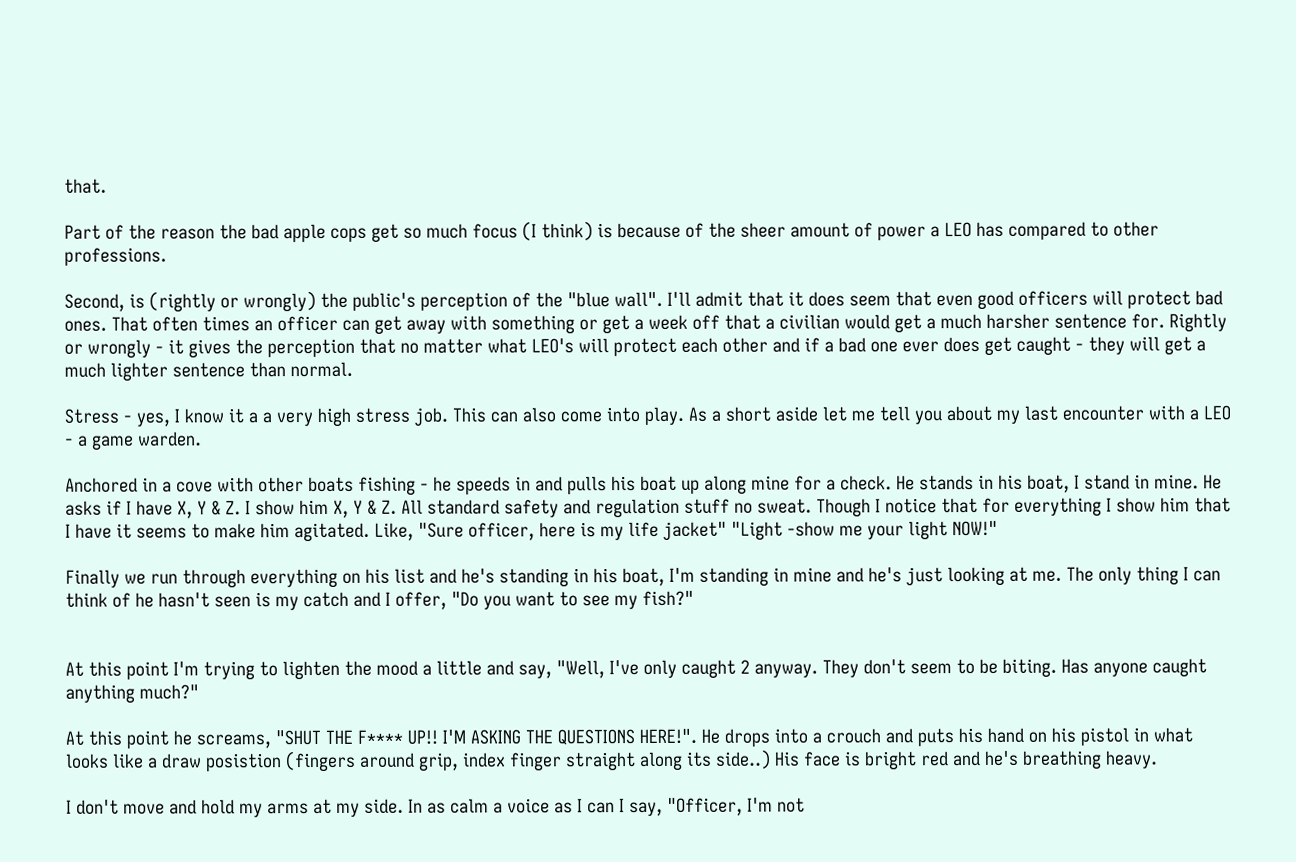that.

Part of the reason the bad apple cops get so much focus (I think) is because of the sheer amount of power a LEO has compared to other professions.

Second, is (rightly or wrongly) the public's perception of the "blue wall". I'll admit that it does seem that even good officers will protect bad ones. That often times an officer can get away with something or get a week off that a civilian would get a much harsher sentence for. Rightly or wrongly - it gives the perception that no matter what LEO's will protect each other and if a bad one ever does get caught - they will get a much lighter sentence than normal.

Stress - yes, I know it a a very high stress job. This can also come into play. As a short aside let me tell you about my last encounter with a LEO - a game warden.

Anchored in a cove with other boats fishing - he speeds in and pulls his boat up along mine for a check. He stands in his boat, I stand in mine. He asks if I have X, Y & Z. I show him X, Y & Z. All standard safety and regulation stuff no sweat. Though I notice that for everything I show him that I have it seems to make him agitated. Like, "Sure officer, here is my life jacket" "Light -show me your light NOW!"

Finally we run through everything on his list and he's standing in his boat, I'm standing in mine and he's just looking at me. The only thing I can think of he hasn't seen is my catch and I offer, "Do you want to see my fish?"


At this point I'm trying to lighten the mood a little and say, "Well, I've only caught 2 anyway. They don't seem to be biting. Has anyone caught anything much?"

At this point he screams, "SHUT THE F**** UP!! I'M ASKING THE QUESTIONS HERE!". He drops into a crouch and puts his hand on his pistol in what looks like a draw posistion (fingers around grip, index finger straight along its side..) His face is bright red and he's breathing heavy.

I don't move and hold my arms at my side. In as calm a voice as I can I say, "Officer, I'm not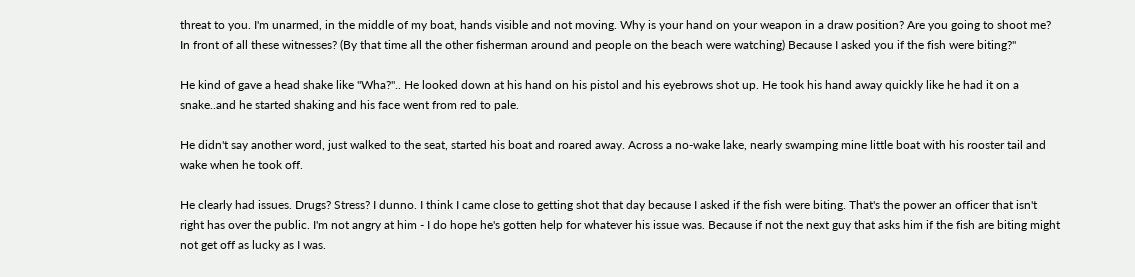threat to you. I'm unarmed, in the middle of my boat, hands visible and not moving. Why is your hand on your weapon in a draw position? Are you going to shoot me? In front of all these witnesses? (By that time all the other fisherman around and people on the beach were watching) Because I asked you if the fish were biting?"

He kind of gave a head shake like "Wha?".. He looked down at his hand on his pistol and his eyebrows shot up. He took his hand away quickly like he had it on a snake..and he started shaking and his face went from red to pale.

He didn't say another word, just walked to the seat, started his boat and roared away. Across a no-wake lake, nearly swamping mine little boat with his rooster tail and wake when he took off.

He clearly had issues. Drugs? Stress? I dunno. I think I came close to getting shot that day because I asked if the fish were biting. That's the power an officer that isn't right has over the public. I'm not angry at him - I do hope he's gotten help for whatever his issue was. Because if not the next guy that asks him if the fish are biting might not get off as lucky as I was.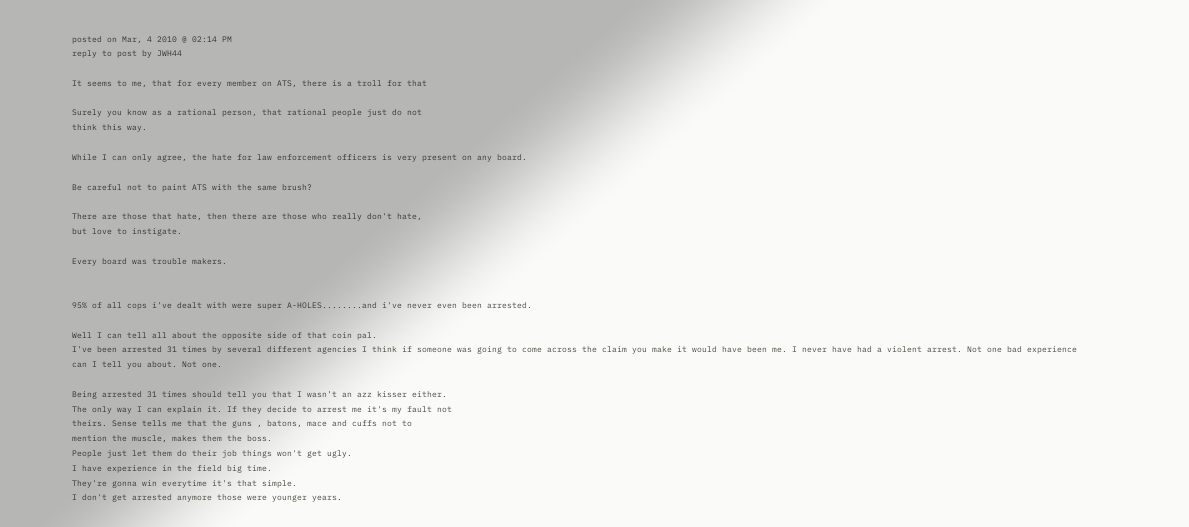posted on Mar, 4 2010 @ 02:14 PM
reply to post by JWH44

It seems to me, that for every member on ATS, there is a troll for that

Surely you know as a rational person, that rational people just do not
think this way.

While I can only agree, the hate for law enforcement officers is very present on any board.

Be careful not to paint ATS with the same brush?

There are those that hate, then there are those who really don't hate,
but love to instigate.

Every board was trouble makers.


95% of all cops i've dealt with were super A-HOLES........and i've never even been arrested.

Well I can tell all about the opposite side of that coin pal.
I've been arrested 31 times by several different agencies I think if someone was going to come across the claim you make it would have been me. I never have had a violent arrest. Not one bad experience
can I tell you about. Not one.

Being arrested 31 times should tell you that I wasn't an azz kisser either.
The only way I can explain it. If they decide to arrest me it's my fault not
theirs. Sense tells me that the guns , batons, mace and cuffs not to
mention the muscle, makes them the boss.
People just let them do their job things won't get ugly.
I have experience in the field big time.
They're gonna win everytime it's that simple.
I don't get arrested anymore those were younger years.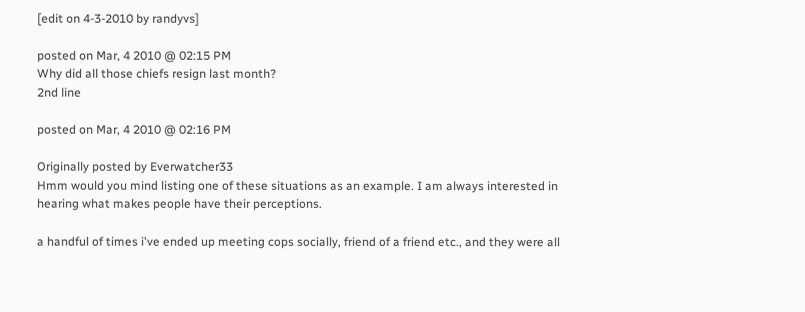[edit on 4-3-2010 by randyvs]

posted on Mar, 4 2010 @ 02:15 PM
Why did all those chiefs resign last month?
2nd line

posted on Mar, 4 2010 @ 02:16 PM

Originally posted by Everwatcher33
Hmm would you mind listing one of these situations as an example. I am always interested in hearing what makes people have their perceptions.

a handful of times i've ended up meeting cops socially, friend of a friend etc., and they were all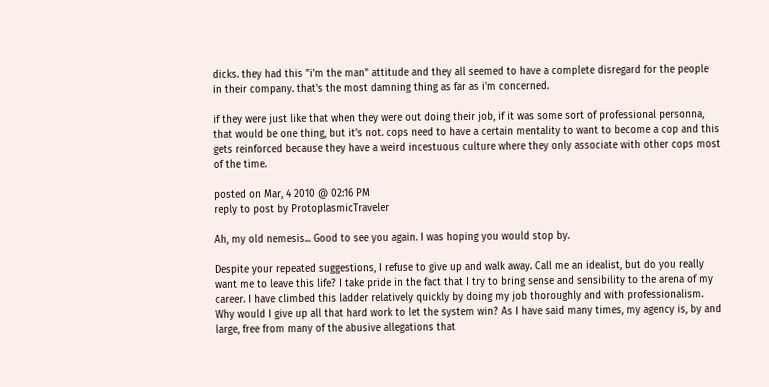dicks. they had this "i'm the man" attitude and they all seemed to have a complete disregard for the people in their company. that's the most damning thing as far as i'm concerned.

if they were just like that when they were out doing their job, if it was some sort of professional personna, that would be one thing, but it's not. cops need to have a certain mentality to want to become a cop and this gets reinforced because they have a weird incestuous culture where they only associate with other cops most of the time.

posted on Mar, 4 2010 @ 02:16 PM
reply to post by ProtoplasmicTraveler

Ah, my old nemesis... Good to see you again. I was hoping you would stop by.

Despite your repeated suggestions, I refuse to give up and walk away. Call me an idealist, but do you really want me to leave this life? I take pride in the fact that I try to bring sense and sensibility to the arena of my career. I have climbed this ladder relatively quickly by doing my job thoroughly and with professionalism. Why would I give up all that hard work to let the system win? As I have said many times, my agency is, by and large, free from many of the abusive allegations that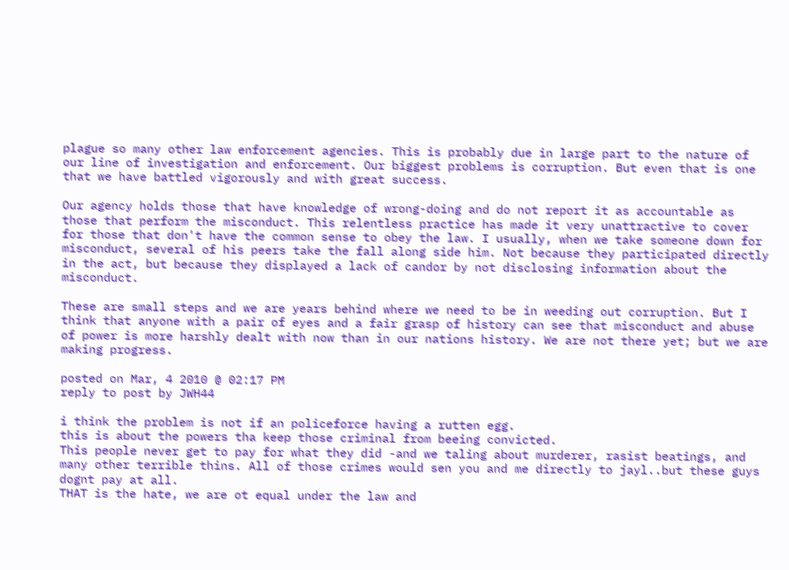plague so many other law enforcement agencies. This is probably due in large part to the nature of our line of investigation and enforcement. Our biggest problems is corruption. But even that is one that we have battled vigorously and with great success.

Our agency holds those that have knowledge of wrong-doing and do not report it as accountable as those that perform the misconduct. This relentless practice has made it very unattractive to cover for those that don't have the common sense to obey the law. I usually, when we take someone down for misconduct, several of his peers take the fall along side him. Not because they participated directly in the act, but because they displayed a lack of candor by not disclosing information about the misconduct.

These are small steps and we are years behind where we need to be in weeding out corruption. But I think that anyone with a pair of eyes and a fair grasp of history can see that misconduct and abuse of power is more harshly dealt with now than in our nations history. We are not there yet; but we are making progress.

posted on Mar, 4 2010 @ 02:17 PM
reply to post by JWH44

i think the problem is not if an policeforce having a rutten egg.
this is about the powers tha keep those criminal from beeing convicted.
This people never get to pay for what they did -and we taling about murderer, rasist beatings, and many other terrible thins. All of those crimes would sen you and me directly to jayl..but these guys dognt pay at all.
THAT is the hate, we are ot equal under the law and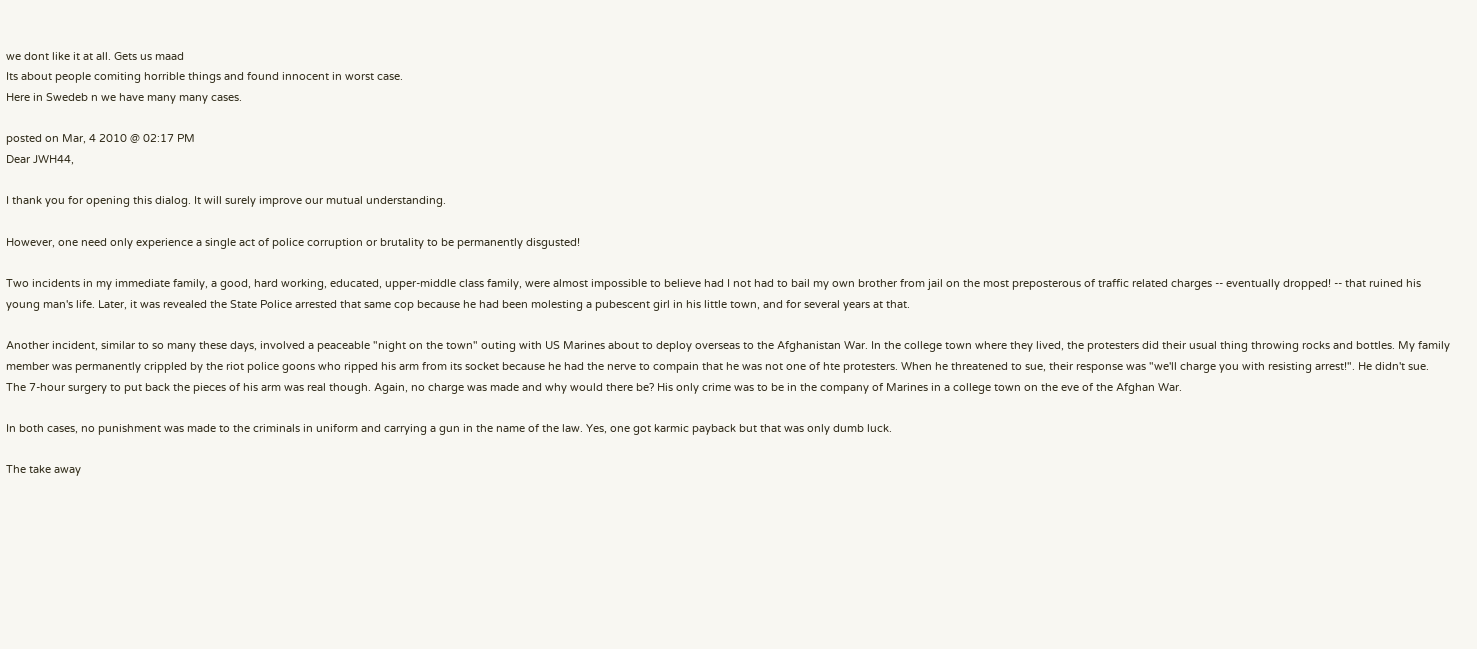we dont like it at all. Gets us maad
Its about people comiting horrible things and found innocent in worst case.
Here in Swedeb n we have many many cases.

posted on Mar, 4 2010 @ 02:17 PM
Dear JWH44,

I thank you for opening this dialog. It will surely improve our mutual understanding.

However, one need only experience a single act of police corruption or brutality to be permanently disgusted!

Two incidents in my immediate family, a good, hard working, educated, upper-middle class family, were almost impossible to believe had I not had to bail my own brother from jail on the most preposterous of traffic related charges -- eventually dropped! -- that ruined his young man's life. Later, it was revealed the State Police arrested that same cop because he had been molesting a pubescent girl in his little town, and for several years at that.

Another incident, similar to so many these days, involved a peaceable "night on the town" outing with US Marines about to deploy overseas to the Afghanistan War. In the college town where they lived, the protesters did their usual thing throwing rocks and bottles. My family member was permanently crippled by the riot police goons who ripped his arm from its socket because he had the nerve to compain that he was not one of hte protesters. When he threatened to sue, their response was "we'll charge you with resisting arrest!". He didn't sue. The 7-hour surgery to put back the pieces of his arm was real though. Again, no charge was made and why would there be? His only crime was to be in the company of Marines in a college town on the eve of the Afghan War.

In both cases, no punishment was made to the criminals in uniform and carrying a gun in the name of the law. Yes, one got karmic payback but that was only dumb luck.

The take away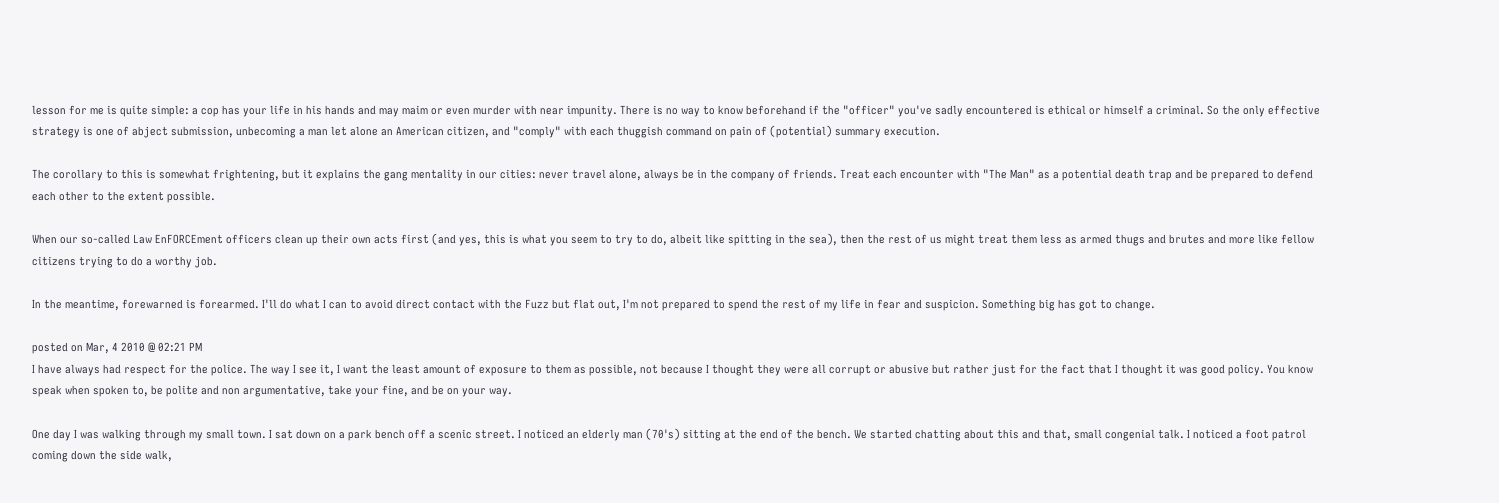lesson for me is quite simple: a cop has your life in his hands and may maim or even murder with near impunity. There is no way to know beforehand if the "officer" you've sadly encountered is ethical or himself a criminal. So the only effective strategy is one of abject submission, unbecoming a man let alone an American citizen, and "comply" with each thuggish command on pain of (potential) summary execution.

The corollary to this is somewhat frightening, but it explains the gang mentality in our cities: never travel alone, always be in the company of friends. Treat each encounter with "The Man" as a potential death trap and be prepared to defend each other to the extent possible.

When our so-called Law EnFORCEment officers clean up their own acts first (and yes, this is what you seem to try to do, albeit like spitting in the sea), then the rest of us might treat them less as armed thugs and brutes and more like fellow citizens trying to do a worthy job.

In the meantime, forewarned is forearmed. I'll do what I can to avoid direct contact with the Fuzz but flat out, I'm not prepared to spend the rest of my life in fear and suspicion. Something big has got to change.

posted on Mar, 4 2010 @ 02:21 PM
I have always had respect for the police. The way I see it, I want the least amount of exposure to them as possible, not because I thought they were all corrupt or abusive but rather just for the fact that I thought it was good policy. You know speak when spoken to, be polite and non argumentative, take your fine, and be on your way.

One day I was walking through my small town. I sat down on a park bench off a scenic street. I noticed an elderly man (70's) sitting at the end of the bench. We started chatting about this and that, small congenial talk. I noticed a foot patrol coming down the side walk,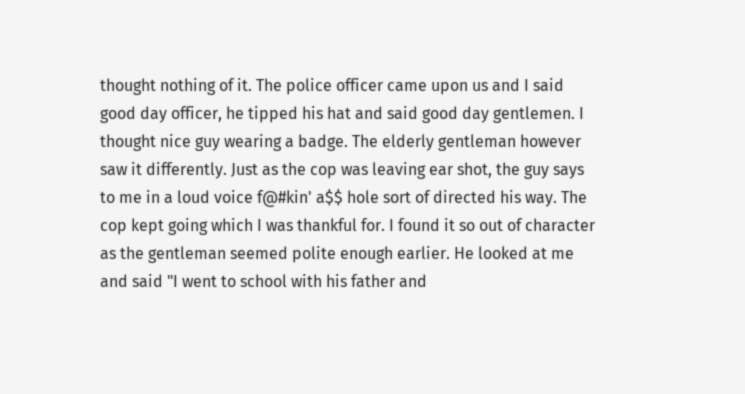thought nothing of it. The police officer came upon us and I said good day officer, he tipped his hat and said good day gentlemen. I thought nice guy wearing a badge. The elderly gentleman however saw it differently. Just as the cop was leaving ear shot, the guy says to me in a loud voice f@#kin' a$$ hole sort of directed his way. The cop kept going which I was thankful for. I found it so out of character as the gentleman seemed polite enough earlier. He looked at me and said "I went to school with his father and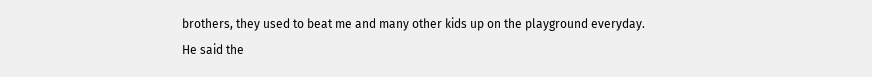brothers, they used to beat me and many other kids up on the playground everyday. He said the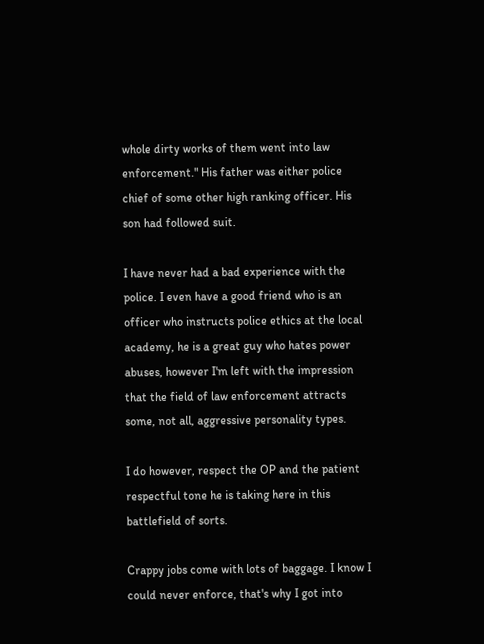whole dirty works of them went into law enforcement." His father was either police chief of some other high ranking officer. His son had followed suit.

I have never had a bad experience with the police. I even have a good friend who is an officer who instructs police ethics at the local academy, he is a great guy who hates power abuses, however I'm left with the impression that the field of law enforcement attracts some, not all, aggressive personality types.

I do however, respect the OP and the patient respectful tone he is taking here in this battlefield of sorts.

Crappy jobs come with lots of baggage. I know I could never enforce, that's why I got into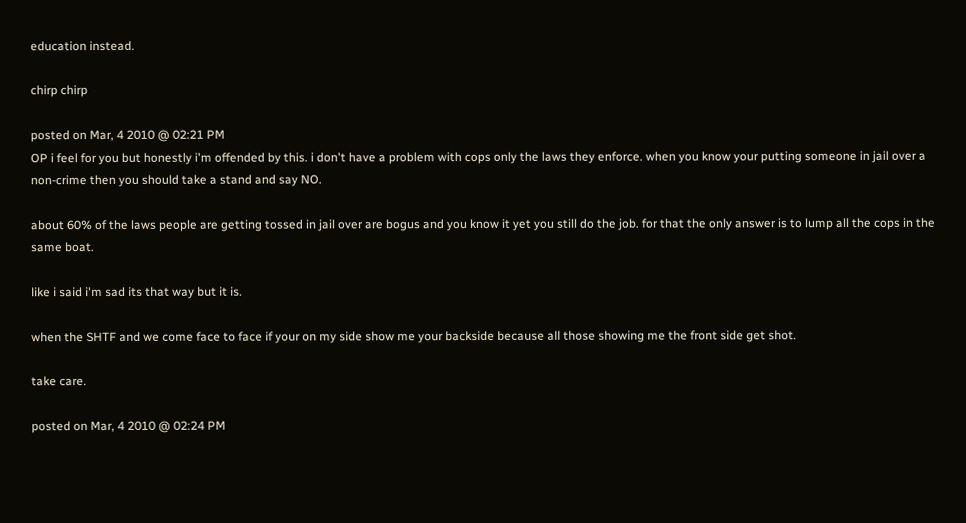education instead.

chirp chirp

posted on Mar, 4 2010 @ 02:21 PM
OP i feel for you but honestly i'm offended by this. i don't have a problem with cops only the laws they enforce. when you know your putting someone in jail over a non-crime then you should take a stand and say NO.

about 60% of the laws people are getting tossed in jail over are bogus and you know it yet you still do the job. for that the only answer is to lump all the cops in the same boat.

like i said i'm sad its that way but it is.

when the SHTF and we come face to face if your on my side show me your backside because all those showing me the front side get shot.

take care.

posted on Mar, 4 2010 @ 02:24 PM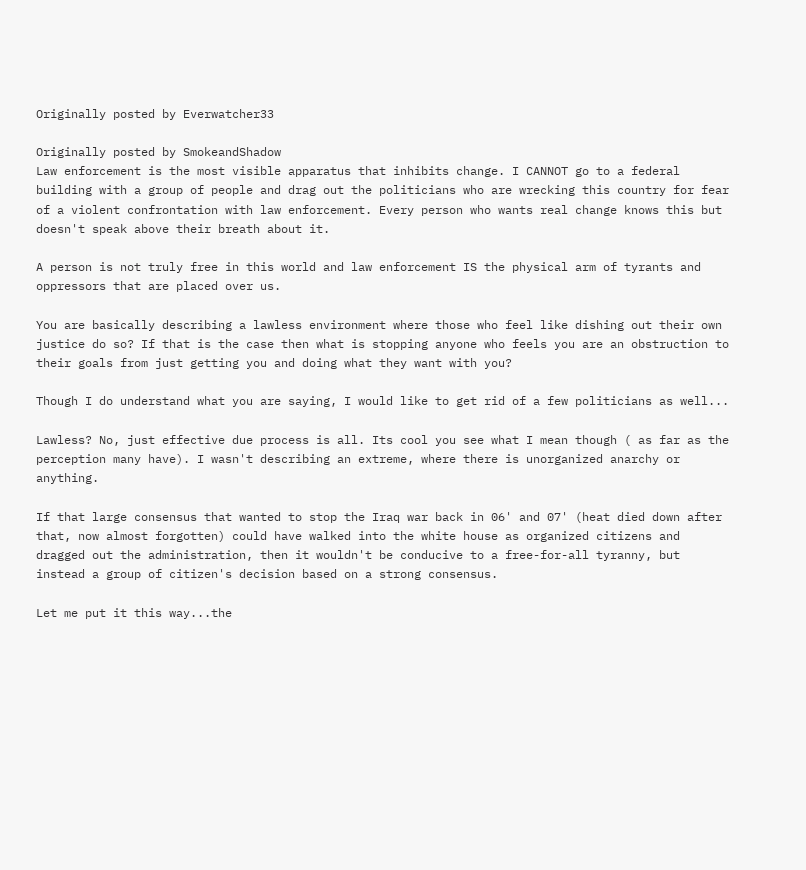Originally posted by Everwatcher33

Originally posted by SmokeandShadow
Law enforcement is the most visible apparatus that inhibits change. I CANNOT go to a federal building with a group of people and drag out the politicians who are wrecking this country for fear of a violent confrontation with law enforcement. Every person who wants real change knows this but doesn't speak above their breath about it.

A person is not truly free in this world and law enforcement IS the physical arm of tyrants and oppressors that are placed over us.

You are basically describing a lawless environment where those who feel like dishing out their own justice do so? If that is the case then what is stopping anyone who feels you are an obstruction to their goals from just getting you and doing what they want with you?

Though I do understand what you are saying, I would like to get rid of a few politicians as well...

Lawless? No, just effective due process is all. Its cool you see what I mean though ( as far as the perception many have). I wasn't describing an extreme, where there is unorganized anarchy or anything.

If that large consensus that wanted to stop the Iraq war back in 06' and 07' (heat died down after that, now almost forgotten) could have walked into the white house as organized citizens and dragged out the administration, then it wouldn't be conducive to a free-for-all tyranny, but instead a group of citizen's decision based on a strong consensus.

Let me put it this way...the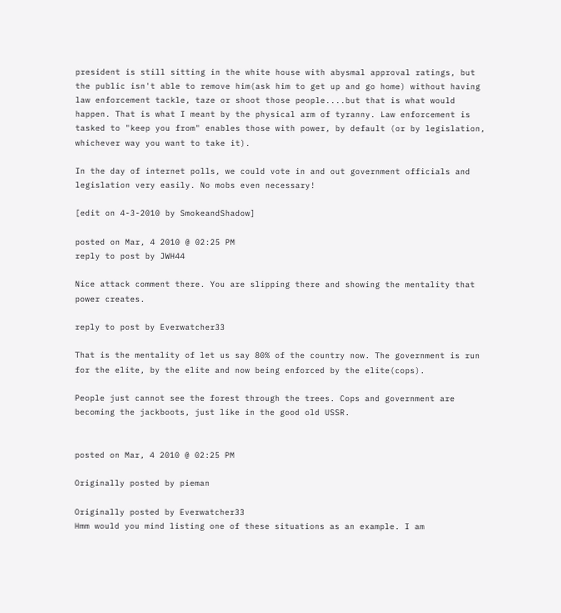president is still sitting in the white house with abysmal approval ratings, but the public isn't able to remove him(ask him to get up and go home) without having law enforcement tackle, taze or shoot those people....but that is what would happen. That is what I meant by the physical arm of tyranny. Law enforcement is tasked to "keep you from" enables those with power, by default (or by legislation, whichever way you want to take it).

In the day of internet polls, we could vote in and out government officials and legislation very easily. No mobs even necessary!

[edit on 4-3-2010 by SmokeandShadow]

posted on Mar, 4 2010 @ 02:25 PM
reply to post by JWH44

Nice attack comment there. You are slipping there and showing the mentality that power creates.

reply to post by Everwatcher33

That is the mentality of let us say 80% of the country now. The government is run for the elite, by the elite and now being enforced by the elite(cops).

People just cannot see the forest through the trees. Cops and government are becoming the jackboots, just like in the good old USSR.


posted on Mar, 4 2010 @ 02:25 PM

Originally posted by pieman

Originally posted by Everwatcher33
Hmm would you mind listing one of these situations as an example. I am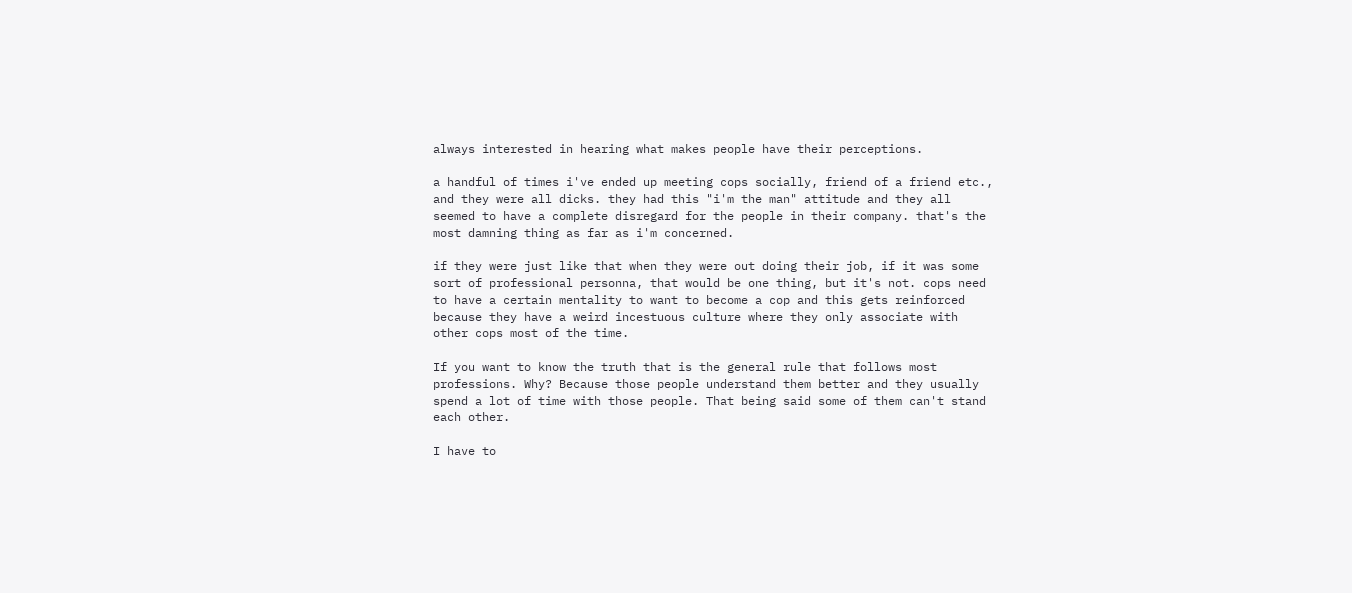always interested in hearing what makes people have their perceptions.

a handful of times i've ended up meeting cops socially, friend of a friend etc., and they were all dicks. they had this "i'm the man" attitude and they all seemed to have a complete disregard for the people in their company. that's the most damning thing as far as i'm concerned.

if they were just like that when they were out doing their job, if it was some sort of professional personna, that would be one thing, but it's not. cops need to have a certain mentality to want to become a cop and this gets reinforced because they have a weird incestuous culture where they only associate with other cops most of the time.

If you want to know the truth that is the general rule that follows most professions. Why? Because those people understand them better and they usually spend a lot of time with those people. That being said some of them can't stand each other.

I have to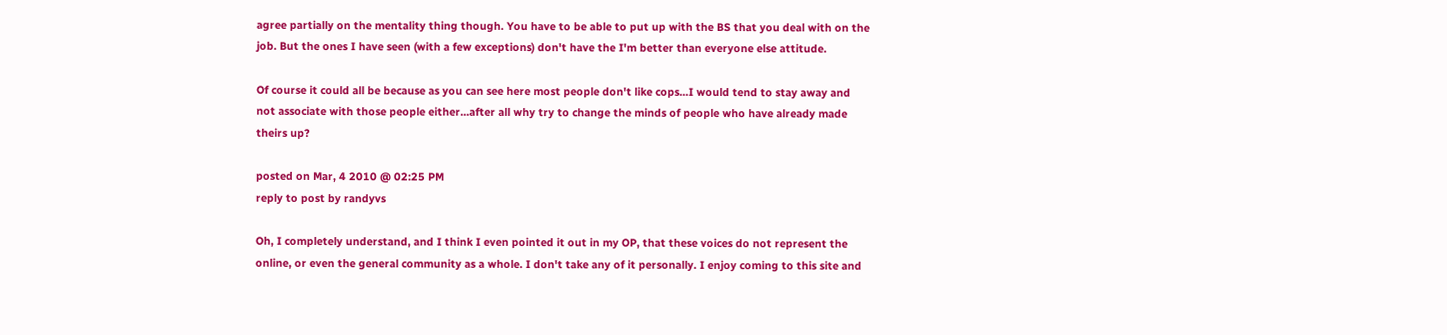agree partially on the mentality thing though. You have to be able to put up with the BS that you deal with on the job. But the ones I have seen (with a few exceptions) don't have the I'm better than everyone else attitude.

Of course it could all be because as you can see here most people don't like cops...I would tend to stay away and not associate with those people either...after all why try to change the minds of people who have already made theirs up?

posted on Mar, 4 2010 @ 02:25 PM
reply to post by randyvs

Oh, I completely understand, and I think I even pointed it out in my OP, that these voices do not represent the online, or even the general community as a whole. I don't take any of it personally. I enjoy coming to this site and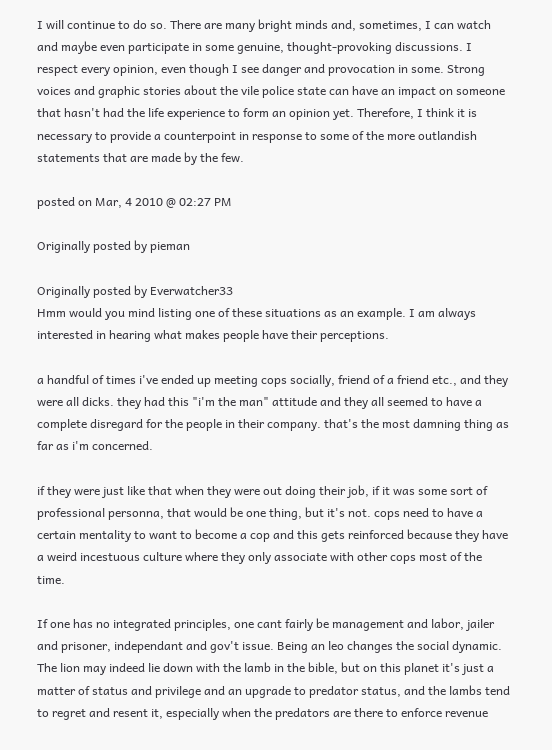I will continue to do so. There are many bright minds and, sometimes, I can watch and maybe even participate in some genuine, thought-provoking discussions. I respect every opinion, even though I see danger and provocation in some. Strong voices and graphic stories about the vile police state can have an impact on someone that hasn't had the life experience to form an opinion yet. Therefore, I think it is necessary to provide a counterpoint in response to some of the more outlandish statements that are made by the few.

posted on Mar, 4 2010 @ 02:27 PM

Originally posted by pieman

Originally posted by Everwatcher33
Hmm would you mind listing one of these situations as an example. I am always interested in hearing what makes people have their perceptions.

a handful of times i've ended up meeting cops socially, friend of a friend etc., and they were all dicks. they had this "i'm the man" attitude and they all seemed to have a complete disregard for the people in their company. that's the most damning thing as far as i'm concerned.

if they were just like that when they were out doing their job, if it was some sort of professional personna, that would be one thing, but it's not. cops need to have a certain mentality to want to become a cop and this gets reinforced because they have a weird incestuous culture where they only associate with other cops most of the time.

If one has no integrated principles, one cant fairly be management and labor, jailer and prisoner, independant and gov't issue. Being an leo changes the social dynamic. The lion may indeed lie down with the lamb in the bible, but on this planet it's just a matter of status and privilege and an upgrade to predator status, and the lambs tend to regret and resent it, especially when the predators are there to enforce revenue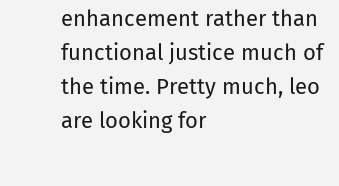enhancement rather than functional justice much of the time. Pretty much, leo are looking for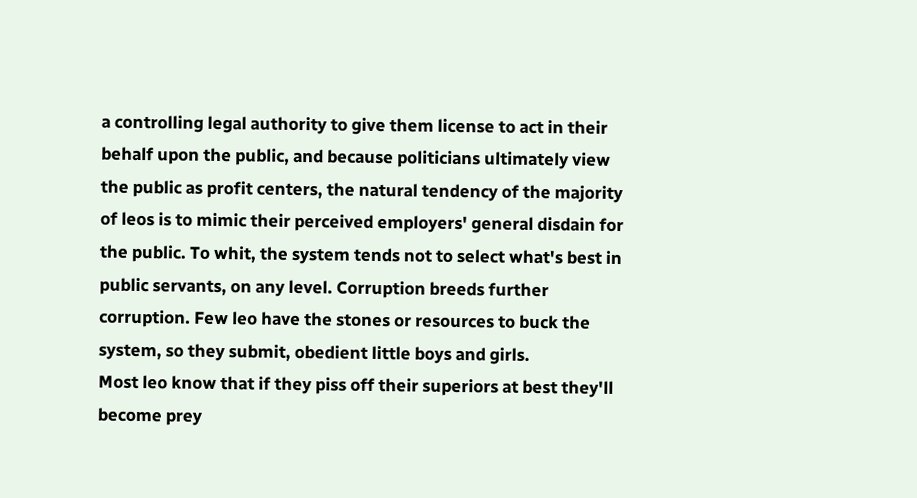a controlling legal authority to give them license to act in their behalf upon the public, and because politicians ultimately view the public as profit centers, the natural tendency of the majority of leos is to mimic their perceived employers' general disdain for the public. To whit, the system tends not to select what's best in public servants, on any level. Corruption breeds further corruption. Few leo have the stones or resources to buck the system, so they submit, obedient little boys and girls.
Most leo know that if they piss off their superiors at best they'll become prey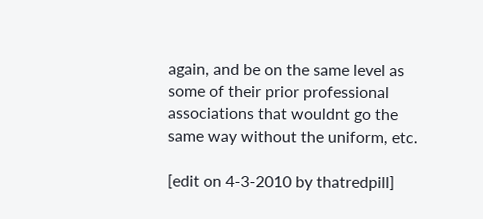again, and be on the same level as some of their prior professional associations that wouldnt go the same way without the uniform, etc.

[edit on 4-3-2010 by thatredpill]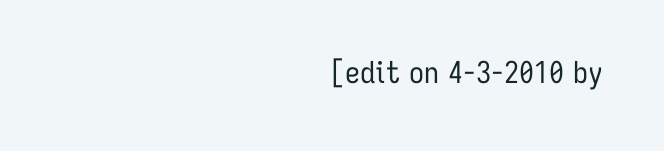[edit on 4-3-2010 by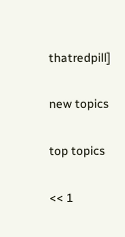thatredpill]

new topics

top topics

<< 1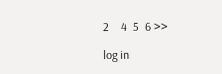2    4  5  6 >>

log in